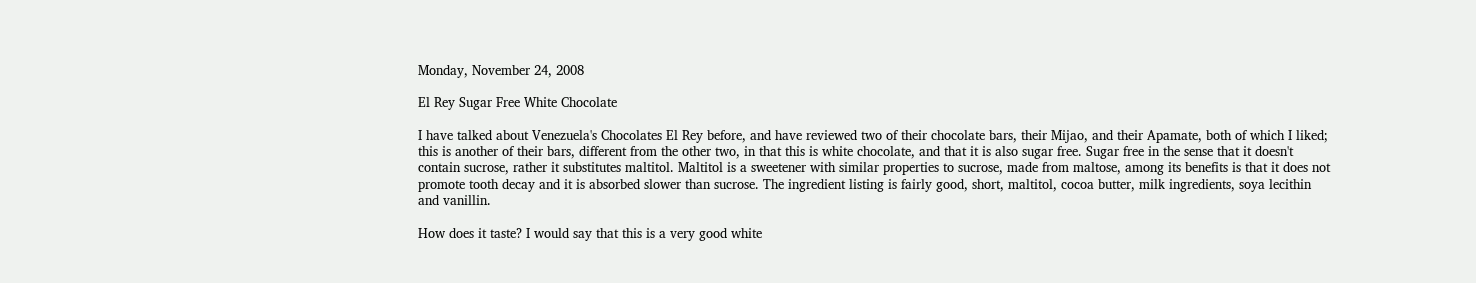Monday, November 24, 2008

El Rey Sugar Free White Chocolate

I have talked about Venezuela's Chocolates El Rey before, and have reviewed two of their chocolate bars, their Mijao, and their Apamate, both of which I liked; this is another of their bars, different from the other two, in that this is white chocolate, and that it is also sugar free. Sugar free in the sense that it doesn't contain sucrose, rather it substitutes maltitol. Maltitol is a sweetener with similar properties to sucrose, made from maltose, among its benefits is that it does not promote tooth decay and it is absorbed slower than sucrose. The ingredient listing is fairly good, short, maltitol, cocoa butter, milk ingredients, soya lecithin and vanillin.

How does it taste? I would say that this is a very good white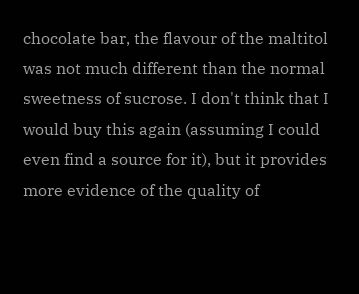chocolate bar, the flavour of the maltitol was not much different than the normal sweetness of sucrose. I don't think that I would buy this again (assuming I could even find a source for it), but it provides more evidence of the quality of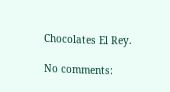Chocolates El Rey.

No comments: